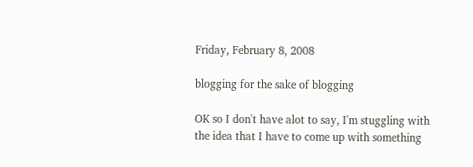Friday, February 8, 2008

blogging for the sake of blogging

OK so I don't have alot to say, I'm stuggling with the idea that I have to come up with something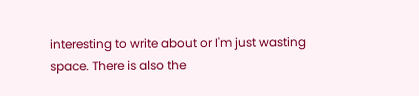interesting to write about or I'm just wasting space. There is also the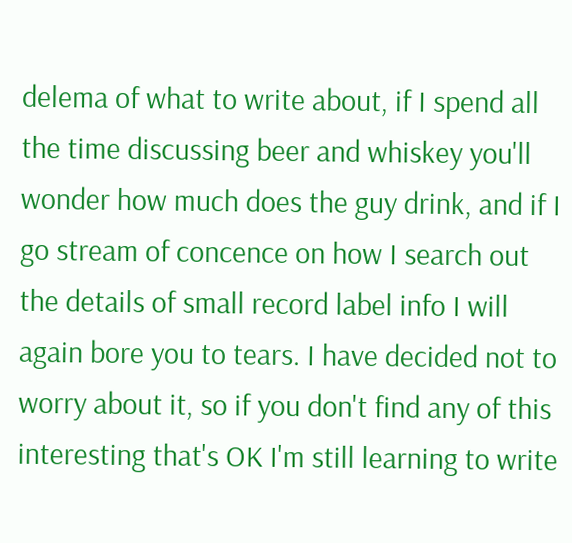delema of what to write about, if I spend all the time discussing beer and whiskey you'll wonder how much does the guy drink, and if I go stream of concence on how I search out the details of small record label info I will again bore you to tears. I have decided not to worry about it, so if you don't find any of this interesting that's OK I'm still learning to write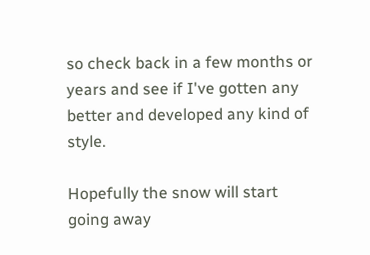so check back in a few months or years and see if I've gotten any better and developed any kind of style.

Hopefully the snow will start going away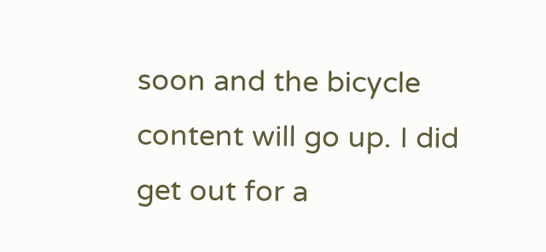soon and the bicycle content will go up. I did get out for a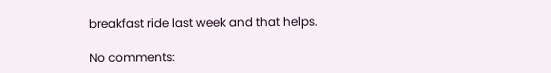breakfast ride last week and that helps.

No comments: